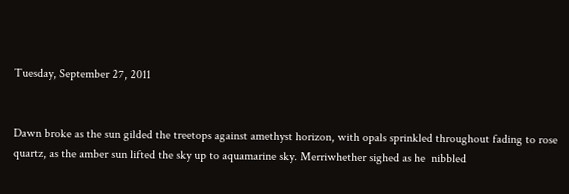Tuesday, September 27, 2011


Dawn broke as the sun gilded the treetops against amethyst horizon, with opals sprinkled throughout fading to rose quartz, as the amber sun lifted the sky up to aquamarine sky. Merriwhether sighed as he  nibbled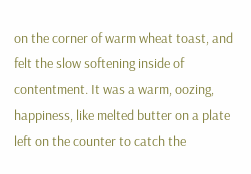on the corner of warm wheat toast, and felt the slow softening inside of contentment. It was a warm, oozing, happiness, like melted butter on a plate left on the counter to catch the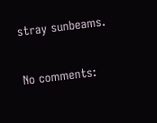stray sunbeams.

No comments: